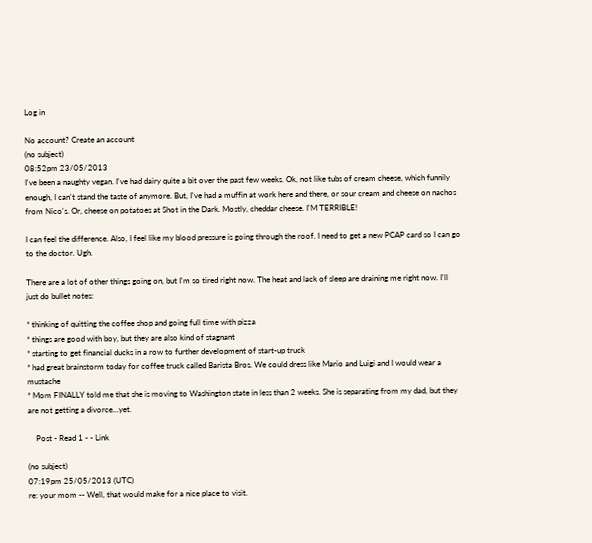Log in

No account? Create an account
(no subject)
08:52pm 23/05/2013
I've been a naughty vegan. I've had dairy quite a bit over the past few weeks. Ok, not like tubs of cream cheese, which funnily enough, I can't stand the taste of anymore. But, I've had a muffin at work here and there, or sour cream and cheese on nachos from Nico's. Or, cheese on potatoes at Shot in the Dark. Mostly, cheddar cheese. I'M TERRIBLE!

I can feel the difference. Also, I feel like my blood pressure is going through the roof. I need to get a new PCAP card so I can go to the doctor. Ugh.

There are a lot of other things going on, but I'm so tired right now. The heat and lack of sleep are draining me right now. I'll just do bullet notes:

* thinking of quitting the coffee shop and going full time with pizza
* things are good with boy, but they are also kind of stagnant
* starting to get financial ducks in a row to further development of start-up truck
* had great brainstorm today for coffee truck called Barista Bros. We could dress like Mario and Luigi and I would wear a mustache
* Mom FINALLY told me that she is moving to Washington state in less than 2 weeks. She is separating from my dad, but they are not getting a divorce...yet.

    Post - Read 1 - - Link

(no subject)
07:19pm 25/05/2013 (UTC)
re: your mom -- Well, that would make for a nice place to visit.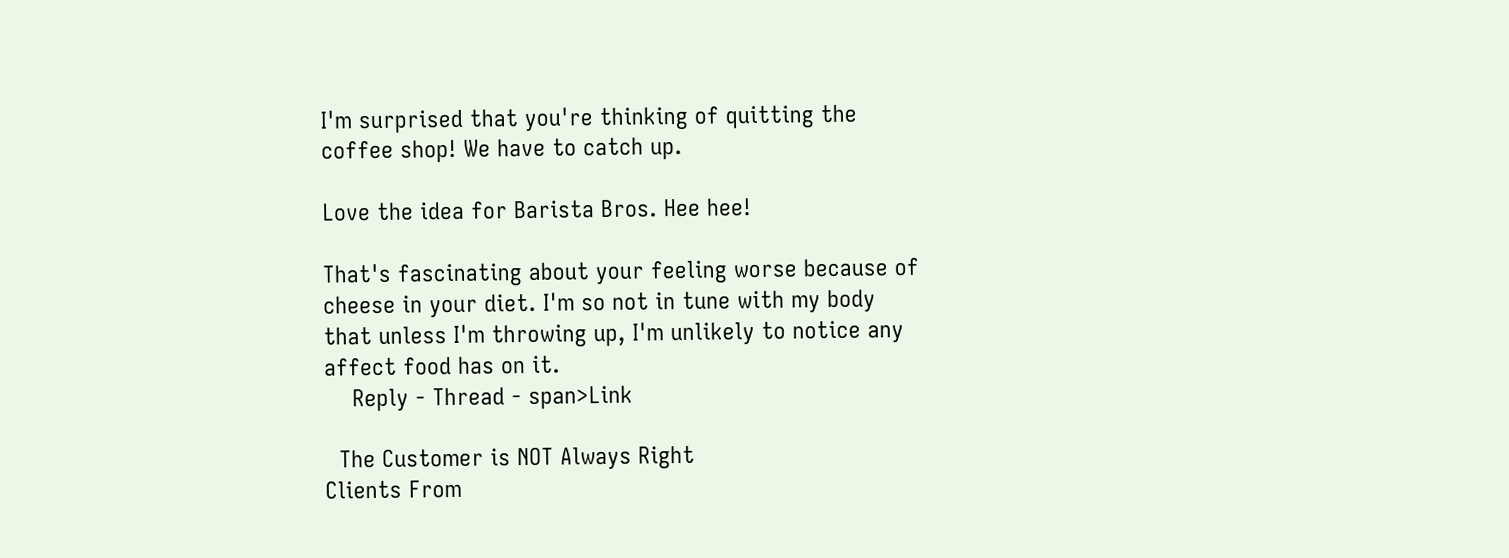I'm surprised that you're thinking of quitting the coffee shop! We have to catch up.

Love the idea for Barista Bros. Hee hee!

That's fascinating about your feeling worse because of cheese in your diet. I'm so not in tune with my body that unless I'm throwing up, I'm unlikely to notice any affect food has on it.
    Reply - Thread - span>Link

  The Customer is NOT Always Right
Clients From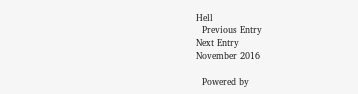Hell
  Previous Entry
Next Entry
November 2016

  Powered by